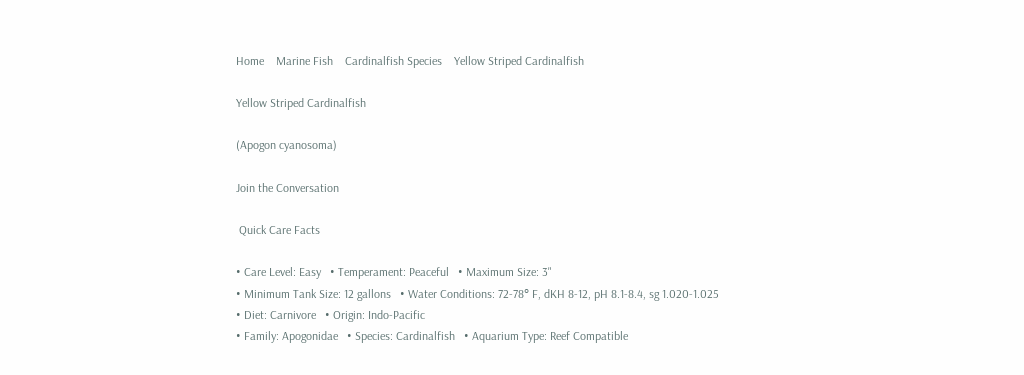Home    Marine Fish    Cardinalfish Species    Yellow Striped Cardinalfish

Yellow Striped Cardinalfish

(Apogon cyanosoma)

Join the Conversation

 Quick Care Facts

• Care Level: Easy   • Temperament: Peaceful   • Maximum Size: 3"
• Minimum Tank Size: 12 gallons   • Water Conditions: 72-78° F, dKH 8-12, pH 8.1-8.4, sg 1.020-1.025
• Diet: Carnivore   • Origin: Indo-Pacific
• Family: Apogonidae   • Species: Cardinalfish   • Aquarium Type: Reef Compatible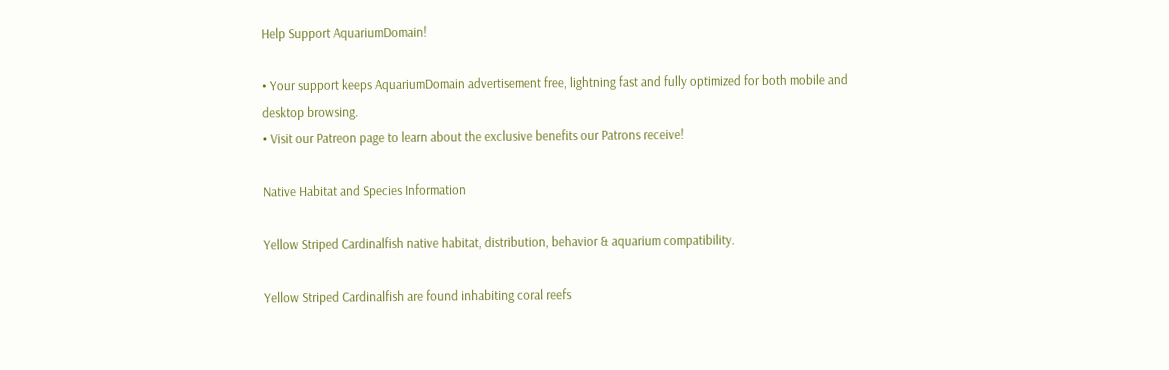Help Support AquariumDomain!

• Your support keeps AquariumDomain advertisement free, lightning fast and fully optimized for both mobile and desktop browsing.
• Visit our Patreon page to learn about the exclusive benefits our Patrons receive!

Native Habitat and Species Information

Yellow Striped Cardinalfish native habitat, distribution, behavior & aquarium compatibility.

Yellow Striped Cardinalfish are found inhabiting coral reefs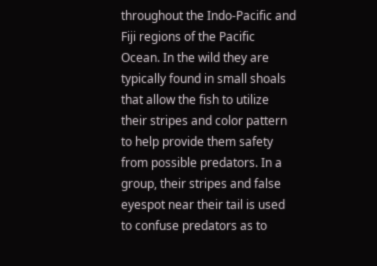throughout the Indo-Pacific and Fiji regions of the Pacific Ocean. In the wild they are typically found in small shoals that allow the fish to utilize their stripes and color pattern to help provide them safety from possible predators. In a group, their stripes and false eyespot near their tail is used to confuse predators as to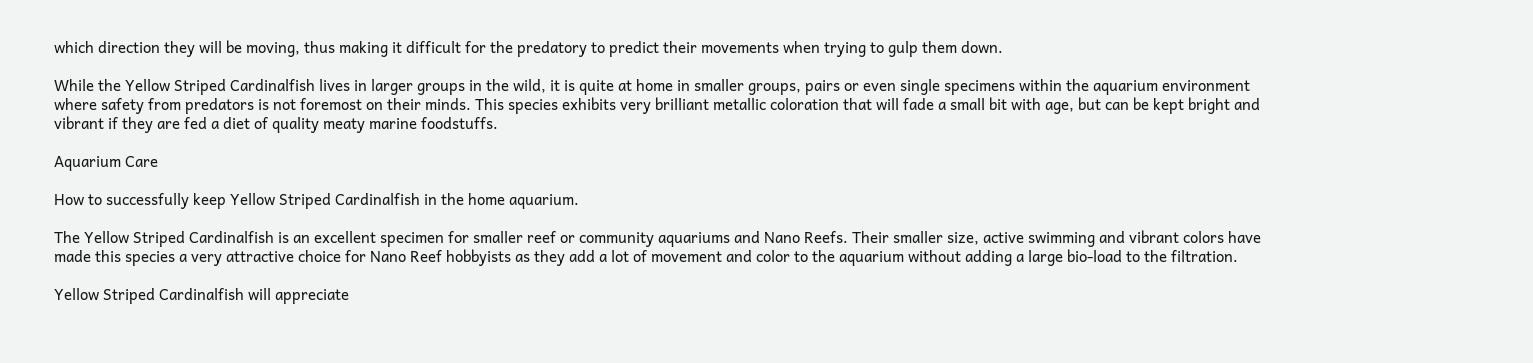which direction they will be moving, thus making it difficult for the predatory to predict their movements when trying to gulp them down.

While the Yellow Striped Cardinalfish lives in larger groups in the wild, it is quite at home in smaller groups, pairs or even single specimens within the aquarium environment where safety from predators is not foremost on their minds. This species exhibits very brilliant metallic coloration that will fade a small bit with age, but can be kept bright and vibrant if they are fed a diet of quality meaty marine foodstuffs.

Aquarium Care

How to successfully keep Yellow Striped Cardinalfish in the home aquarium.

The Yellow Striped Cardinalfish is an excellent specimen for smaller reef or community aquariums and Nano Reefs. Their smaller size, active swimming and vibrant colors have made this species a very attractive choice for Nano Reef hobbyists as they add a lot of movement and color to the aquarium without adding a large bio-load to the filtration.

Yellow Striped Cardinalfish will appreciate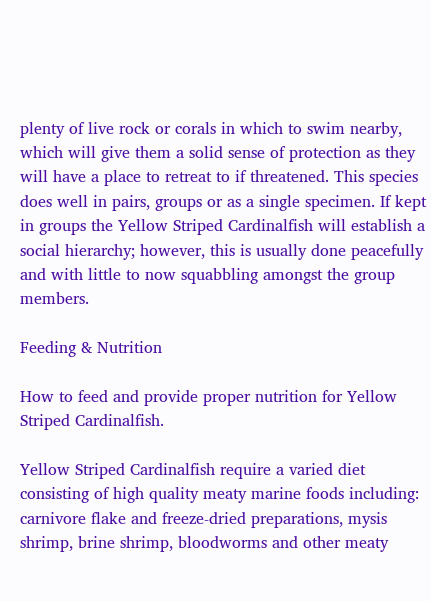plenty of live rock or corals in which to swim nearby, which will give them a solid sense of protection as they will have a place to retreat to if threatened. This species does well in pairs, groups or as a single specimen. If kept in groups the Yellow Striped Cardinalfish will establish a social hierarchy; however, this is usually done peacefully and with little to now squabbling amongst the group members.

Feeding & Nutrition

How to feed and provide proper nutrition for Yellow Striped Cardinalfish.

Yellow Striped Cardinalfish require a varied diet consisting of high quality meaty marine foods including: carnivore flake and freeze-dried preparations, mysis shrimp, brine shrimp, bloodworms and other meaty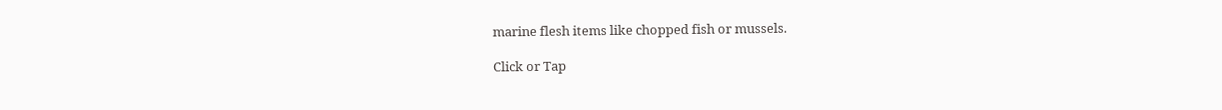marine flesh items like chopped fish or mussels.

Click or Tap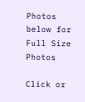Photos below for Full Size Photos

Click or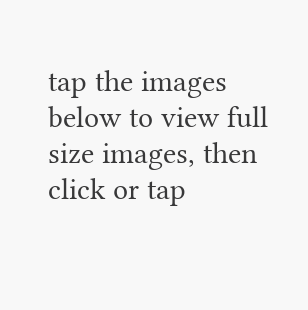tap the images below to view full size images, then click or tap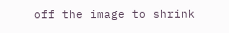off the image to shrink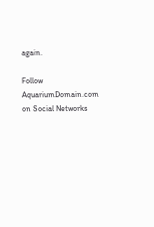again.

Follow AquariumDomain.com on Social Networks